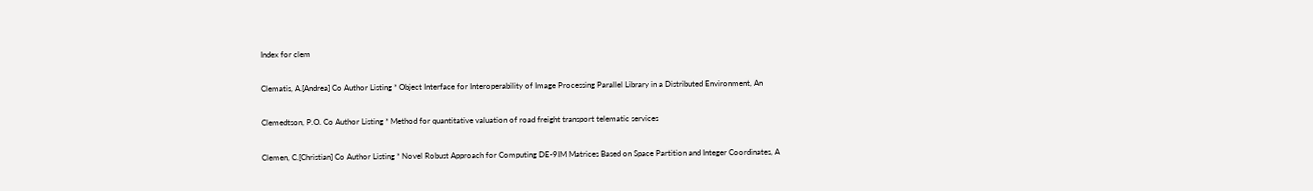Index for clem

Clematis, A.[Andrea] Co Author Listing * Object Interface for Interoperability of Image Processing Parallel Library in a Distributed Environment, An

Clemedtson, P.O. Co Author Listing * Method for quantitative valuation of road freight transport telematic services

Clemen, C.[Christian] Co Author Listing * Novel Robust Approach for Computing DE-9IM Matrices Based on Space Partition and Integer Coordinates, A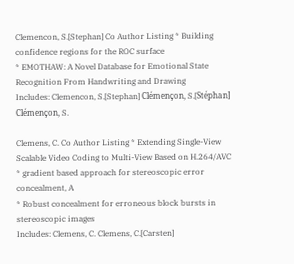Clemencon, S.[Stephan] Co Author Listing * Building confidence regions for the ROC surface
* EMOTHAW: A Novel Database for Emotional State Recognition From Handwriting and Drawing
Includes: Clemencon, S.[Stephan] Clémençon, S.[Stéphan] Clémençon, S.

Clemens, C. Co Author Listing * Extending Single-View Scalable Video Coding to Multi-View Based on H.264/AVC
* gradient based approach for stereoscopic error concealment, A
* Robust concealment for erroneous block bursts in stereoscopic images
Includes: Clemens, C. Clemens, C.[Carsten]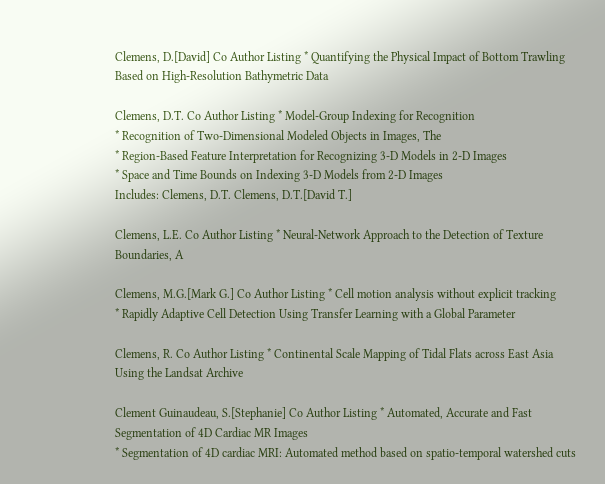Clemens, D.[David] Co Author Listing * Quantifying the Physical Impact of Bottom Trawling Based on High-Resolution Bathymetric Data

Clemens, D.T. Co Author Listing * Model-Group Indexing for Recognition
* Recognition of Two-Dimensional Modeled Objects in Images, The
* Region-Based Feature Interpretation for Recognizing 3-D Models in 2-D Images
* Space and Time Bounds on Indexing 3-D Models from 2-D Images
Includes: Clemens, D.T. Clemens, D.T.[David T.]

Clemens, L.E. Co Author Listing * Neural-Network Approach to the Detection of Texture Boundaries, A

Clemens, M.G.[Mark G.] Co Author Listing * Cell motion analysis without explicit tracking
* Rapidly Adaptive Cell Detection Using Transfer Learning with a Global Parameter

Clemens, R. Co Author Listing * Continental Scale Mapping of Tidal Flats across East Asia Using the Landsat Archive

Clement Guinaudeau, S.[Stephanie] Co Author Listing * Automated, Accurate and Fast Segmentation of 4D Cardiac MR Images
* Segmentation of 4D cardiac MRI: Automated method based on spatio-temporal watershed cuts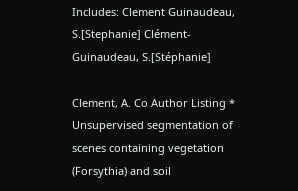Includes: Clement Guinaudeau, S.[Stephanie] Clément-Guinaudeau, S.[Stéphanie]

Clement, A. Co Author Listing * Unsupervised segmentation of scenes containing vegetation (Forsythia) and soil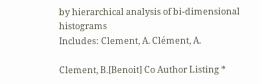by hierarchical analysis of bi-dimensional histograms
Includes: Clement, A. Clément, A.

Clement, B.[Benoit] Co Author Listing *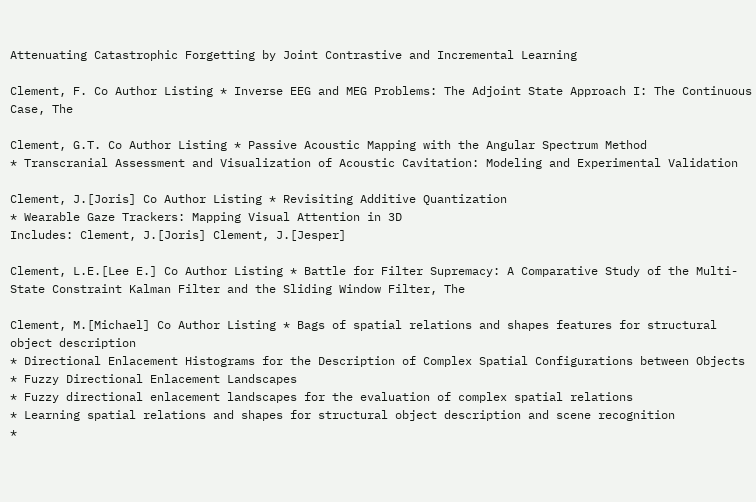Attenuating Catastrophic Forgetting by Joint Contrastive and Incremental Learning

Clement, F. Co Author Listing * Inverse EEG and MEG Problems: The Adjoint State Approach I: The Continuous Case, The

Clement, G.T. Co Author Listing * Passive Acoustic Mapping with the Angular Spectrum Method
* Transcranial Assessment and Visualization of Acoustic Cavitation: Modeling and Experimental Validation

Clement, J.[Joris] Co Author Listing * Revisiting Additive Quantization
* Wearable Gaze Trackers: Mapping Visual Attention in 3D
Includes: Clement, J.[Joris] Clement, J.[Jesper]

Clement, L.E.[Lee E.] Co Author Listing * Battle for Filter Supremacy: A Comparative Study of the Multi-State Constraint Kalman Filter and the Sliding Window Filter, The

Clement, M.[Michael] Co Author Listing * Bags of spatial relations and shapes features for structural object description
* Directional Enlacement Histograms for the Description of Complex Spatial Configurations between Objects
* Fuzzy Directional Enlacement Landscapes
* Fuzzy directional enlacement landscapes for the evaluation of complex spatial relations
* Learning spatial relations and shapes for structural object description and scene recognition
*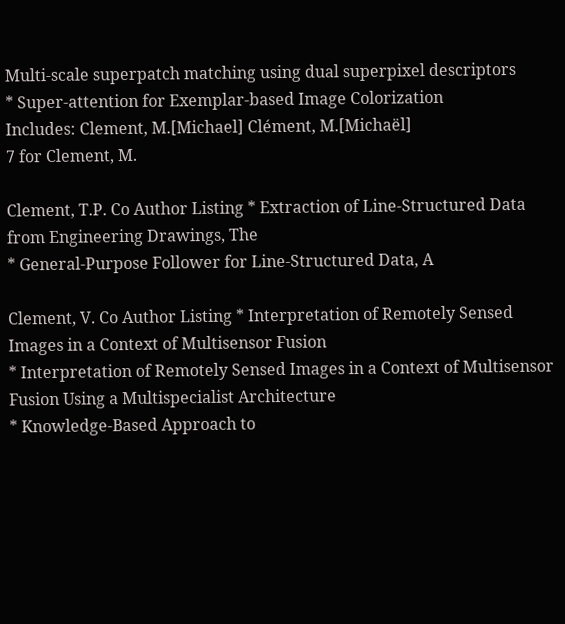Multi-scale superpatch matching using dual superpixel descriptors
* Super-attention for Exemplar-based Image Colorization
Includes: Clement, M.[Michael] Clément, M.[Michaël]
7 for Clement, M.

Clement, T.P. Co Author Listing * Extraction of Line-Structured Data from Engineering Drawings, The
* General-Purpose Follower for Line-Structured Data, A

Clement, V. Co Author Listing * Interpretation of Remotely Sensed Images in a Context of Multisensor Fusion
* Interpretation of Remotely Sensed Images in a Context of Multisensor Fusion Using a Multispecialist Architecture
* Knowledge-Based Approach to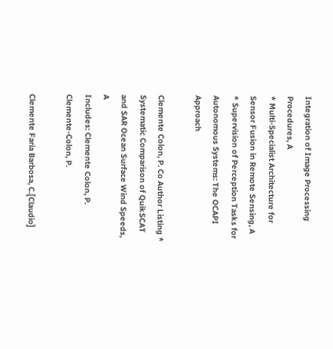Integration of Image Processing Procedures, A
* Multi-Specialist Architecture for Sensor Fusion in Remote Sensing, A
* Supervision of Perception Tasks for Autonomous Systems: The OCAPI Approach

Clemente Colon, P. Co Author Listing * Systematic Comparison of QuikSCAT and SAR Ocean Surface Wind Speeds, A
Includes: Clemente Colon, P. Clemente-Colon, P.

Clemente Faria Barbosa, C.[Claudio]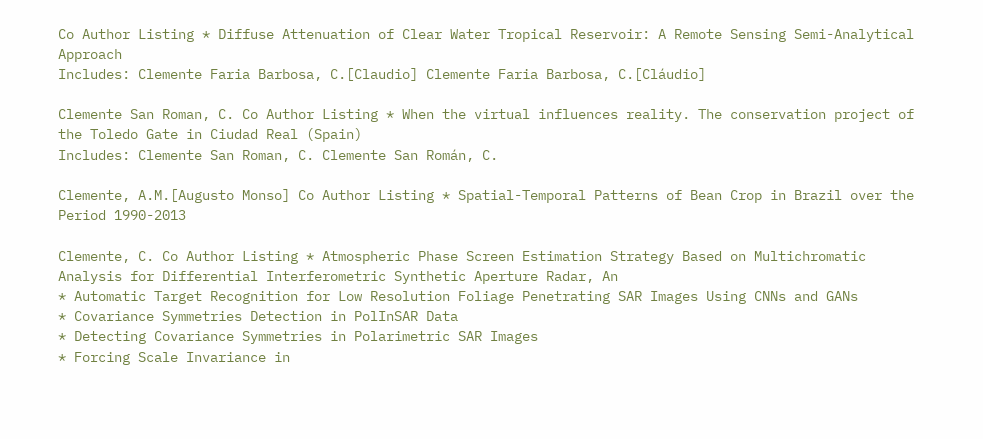Co Author Listing * Diffuse Attenuation of Clear Water Tropical Reservoir: A Remote Sensing Semi-Analytical Approach
Includes: Clemente Faria Barbosa, C.[Claudio] Clemente Faria Barbosa, C.[Cláudio]

Clemente San Roman, C. Co Author Listing * When the virtual influences reality. The conservation project of the Toledo Gate in Ciudad Real (Spain)
Includes: Clemente San Roman, C. Clemente San Román, C.

Clemente, A.M.[Augusto Monso] Co Author Listing * Spatial-Temporal Patterns of Bean Crop in Brazil over the Period 1990-2013

Clemente, C. Co Author Listing * Atmospheric Phase Screen Estimation Strategy Based on Multichromatic Analysis for Differential Interferometric Synthetic Aperture Radar, An
* Automatic Target Recognition for Low Resolution Foliage Penetrating SAR Images Using CNNs and GANs
* Covariance Symmetries Detection in PolInSAR Data
* Detecting Covariance Symmetries in Polarimetric SAR Images
* Forcing Scale Invariance in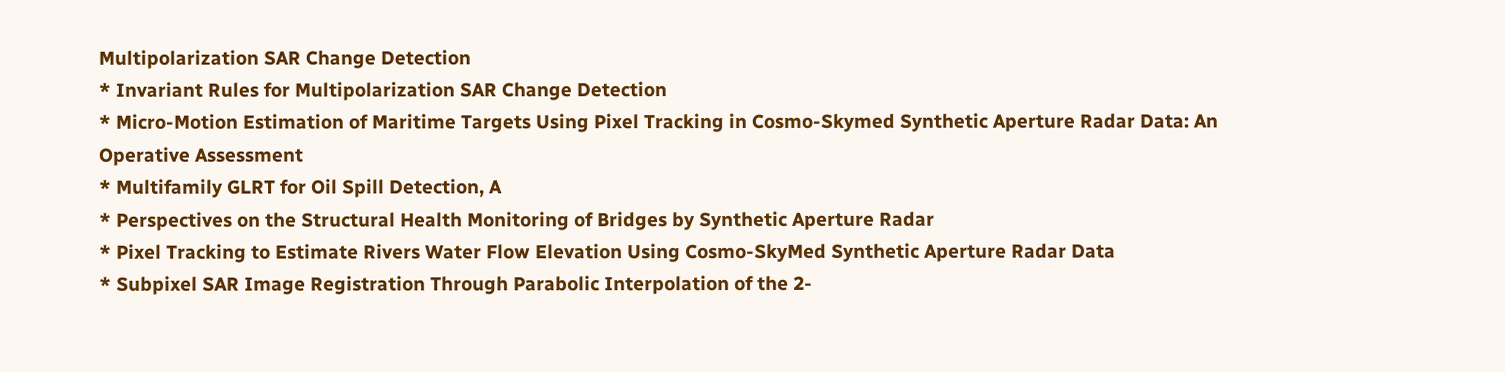Multipolarization SAR Change Detection
* Invariant Rules for Multipolarization SAR Change Detection
* Micro-Motion Estimation of Maritime Targets Using Pixel Tracking in Cosmo-Skymed Synthetic Aperture Radar Data: An Operative Assessment
* Multifamily GLRT for Oil Spill Detection, A
* Perspectives on the Structural Health Monitoring of Bridges by Synthetic Aperture Radar
* Pixel Tracking to Estimate Rivers Water Flow Elevation Using Cosmo-SkyMed Synthetic Aperture Radar Data
* Subpixel SAR Image Registration Through Parabolic Interpolation of the 2-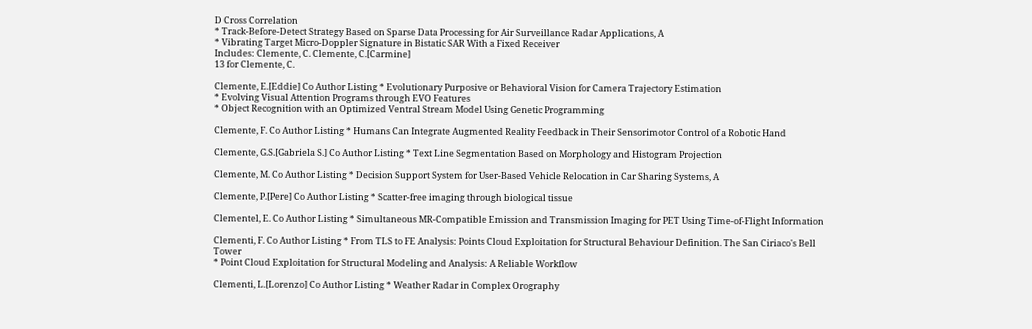D Cross Correlation
* Track-Before-Detect Strategy Based on Sparse Data Processing for Air Surveillance Radar Applications, A
* Vibrating Target Micro-Doppler Signature in Bistatic SAR With a Fixed Receiver
Includes: Clemente, C. Clemente, C.[Carmine]
13 for Clemente, C.

Clemente, E.[Eddie] Co Author Listing * Evolutionary Purposive or Behavioral Vision for Camera Trajectory Estimation
* Evolving Visual Attention Programs through EVO Features
* Object Recognition with an Optimized Ventral Stream Model Using Genetic Programming

Clemente, F. Co Author Listing * Humans Can Integrate Augmented Reality Feedback in Their Sensorimotor Control of a Robotic Hand

Clemente, G.S.[Gabriela S.] Co Author Listing * Text Line Segmentation Based on Morphology and Histogram Projection

Clemente, M. Co Author Listing * Decision Support System for User-Based Vehicle Relocation in Car Sharing Systems, A

Clemente, P.[Pere] Co Author Listing * Scatter-free imaging through biological tissue

Clementel, E. Co Author Listing * Simultaneous MR-Compatible Emission and Transmission Imaging for PET Using Time-of-Flight Information

Clementi, F. Co Author Listing * From TLS to FE Analysis: Points Cloud Exploitation for Structural Behaviour Definition. The San Ciriaco's Bell Tower
* Point Cloud Exploitation for Structural Modeling and Analysis: A Reliable Workflow

Clementi, L.[Lorenzo] Co Author Listing * Weather Radar in Complex Orography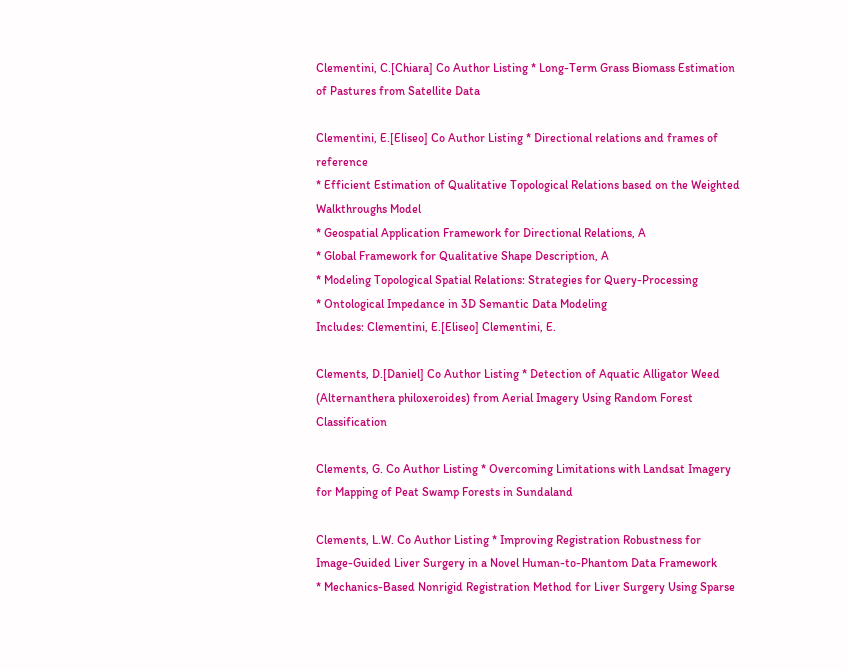Clementini, C.[Chiara] Co Author Listing * Long-Term Grass Biomass Estimation of Pastures from Satellite Data

Clementini, E.[Eliseo] Co Author Listing * Directional relations and frames of reference
* Efficient Estimation of Qualitative Topological Relations based on the Weighted Walkthroughs Model
* Geospatial Application Framework for Directional Relations, A
* Global Framework for Qualitative Shape Description, A
* Modeling Topological Spatial Relations: Strategies for Query-Processing
* Ontological Impedance in 3D Semantic Data Modeling
Includes: Clementini, E.[Eliseo] Clementini, E.

Clements, D.[Daniel] Co Author Listing * Detection of Aquatic Alligator Weed (Alternanthera philoxeroides) from Aerial Imagery Using Random Forest Classification

Clements, G. Co Author Listing * Overcoming Limitations with Landsat Imagery for Mapping of Peat Swamp Forests in Sundaland

Clements, L.W. Co Author Listing * Improving Registration Robustness for Image-Guided Liver Surgery in a Novel Human-to-Phantom Data Framework
* Mechanics-Based Nonrigid Registration Method for Liver Surgery Using Sparse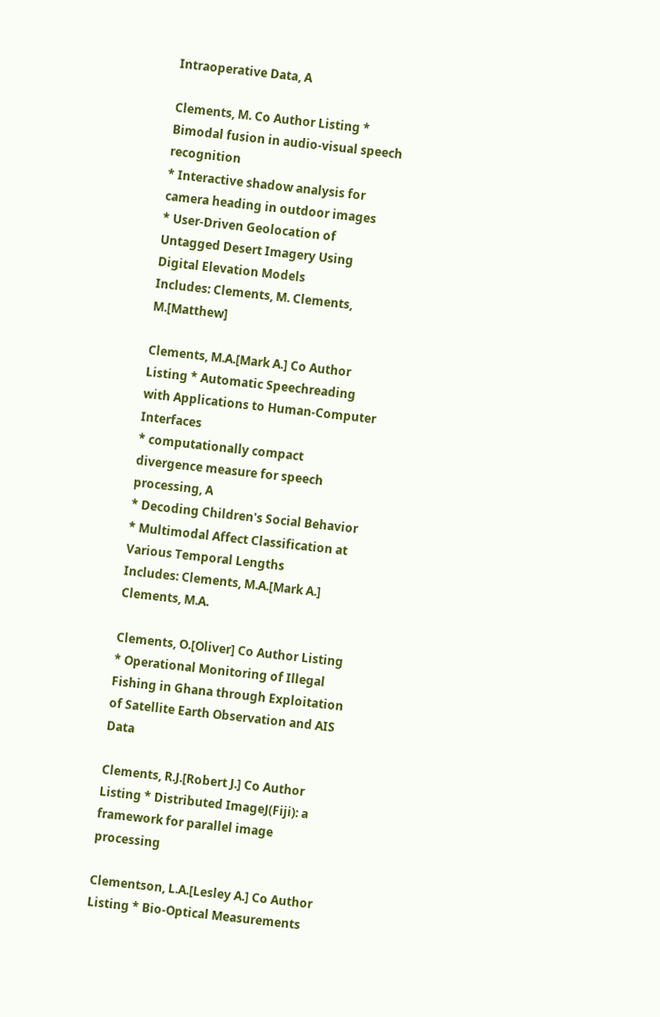Intraoperative Data, A

Clements, M. Co Author Listing * Bimodal fusion in audio-visual speech recognition
* Interactive shadow analysis for camera heading in outdoor images
* User-Driven Geolocation of Untagged Desert Imagery Using Digital Elevation Models
Includes: Clements, M. Clements, M.[Matthew]

Clements, M.A.[Mark A.] Co Author Listing * Automatic Speechreading with Applications to Human-Computer Interfaces
* computationally compact divergence measure for speech processing, A
* Decoding Children's Social Behavior
* Multimodal Affect Classification at Various Temporal Lengths
Includes: Clements, M.A.[Mark A.] Clements, M.A.

Clements, O.[Oliver] Co Author Listing * Operational Monitoring of Illegal Fishing in Ghana through Exploitation of Satellite Earth Observation and AIS Data

Clements, R.J.[Robert J.] Co Author Listing * Distributed ImageJ(Fiji): a framework for parallel image processing

Clementson, L.A.[Lesley A.] Co Author Listing * Bio-Optical Measurements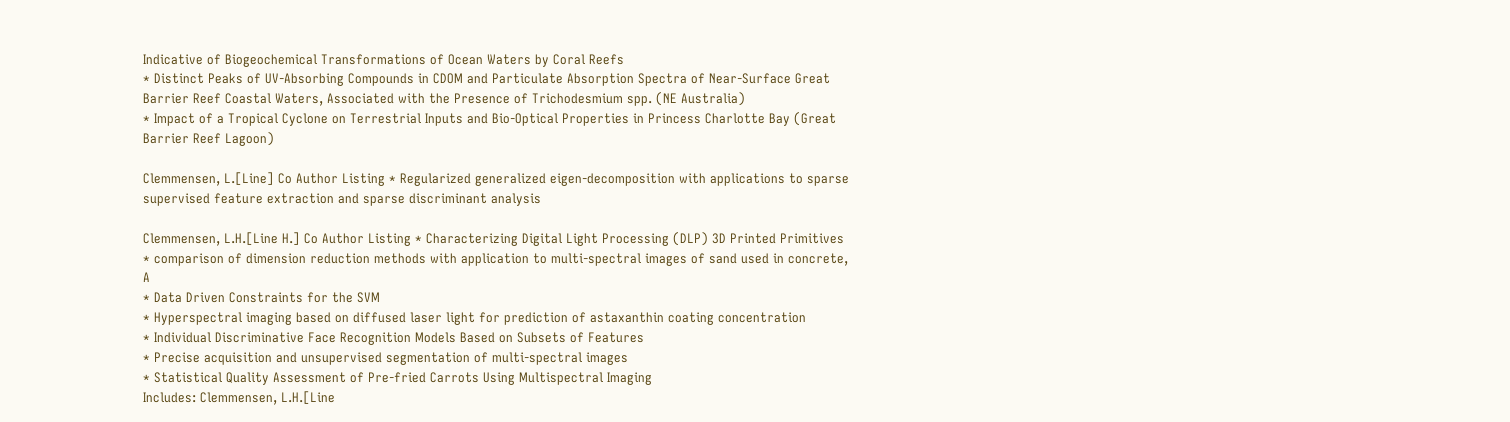Indicative of Biogeochemical Transformations of Ocean Waters by Coral Reefs
* Distinct Peaks of UV-Absorbing Compounds in CDOM and Particulate Absorption Spectra of Near-Surface Great Barrier Reef Coastal Waters, Associated with the Presence of Trichodesmium spp. (NE Australia)
* Impact of a Tropical Cyclone on Terrestrial Inputs and Bio-Optical Properties in Princess Charlotte Bay (Great Barrier Reef Lagoon)

Clemmensen, L.[Line] Co Author Listing * Regularized generalized eigen-decomposition with applications to sparse supervised feature extraction and sparse discriminant analysis

Clemmensen, L.H.[Line H.] Co Author Listing * Characterizing Digital Light Processing (DLP) 3D Printed Primitives
* comparison of dimension reduction methods with application to multi-spectral images of sand used in concrete, A
* Data Driven Constraints for the SVM
* Hyperspectral imaging based on diffused laser light for prediction of astaxanthin coating concentration
* Individual Discriminative Face Recognition Models Based on Subsets of Features
* Precise acquisition and unsupervised segmentation of multi-spectral images
* Statistical Quality Assessment of Pre-fried Carrots Using Multispectral Imaging
Includes: Clemmensen, L.H.[Line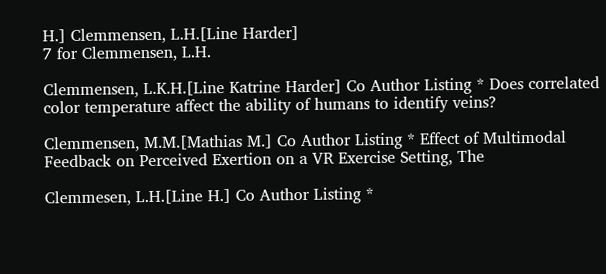H.] Clemmensen, L.H.[Line Harder]
7 for Clemmensen, L.H.

Clemmensen, L.K.H.[Line Katrine Harder] Co Author Listing * Does correlated color temperature affect the ability of humans to identify veins?

Clemmensen, M.M.[Mathias M.] Co Author Listing * Effect of Multimodal Feedback on Perceived Exertion on a VR Exercise Setting, The

Clemmesen, L.H.[Line H.] Co Author Listing *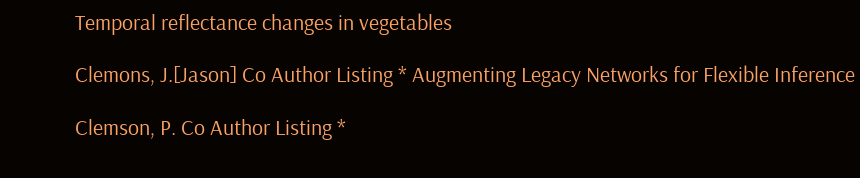Temporal reflectance changes in vegetables

Clemons, J.[Jason] Co Author Listing * Augmenting Legacy Networks for Flexible Inference

Clemson, P. Co Author Listing *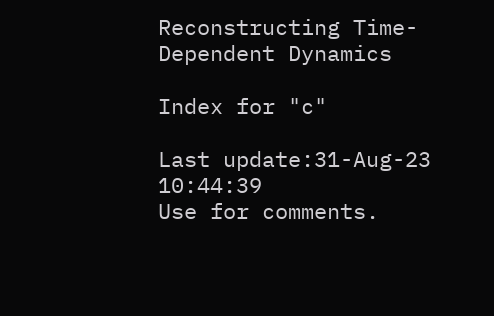Reconstructing Time-Dependent Dynamics

Index for "c"

Last update:31-Aug-23 10:44:39
Use for comments.